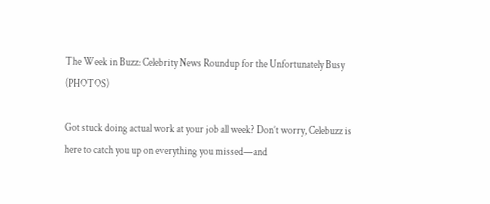The Week in Buzz: Celebrity News Roundup for the Unfortunately Busy (PHOTOS)

Got stuck doing actual work at your job all week? Don’t worry, Celebuzz is here to catch you up on everything you missed—and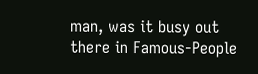man, was it busy out there in Famous-People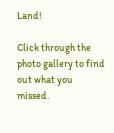Land!

Click through the photo gallery to find out what you missed.